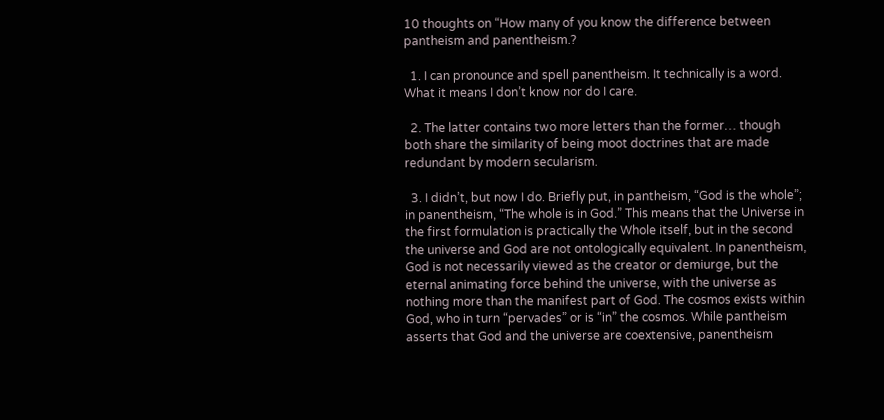10 thoughts on “How many of you know the difference between pantheism and panentheism.?

  1. I can pronounce and spell panentheism. It technically is a word. What it means I don’t know nor do I care.

  2. The latter contains two more letters than the former… though both share the similarity of being moot doctrines that are made redundant by modern secularism.

  3. I didn’t, but now I do. Briefly put, in pantheism, “God is the whole”; in panentheism, “The whole is in God.” This means that the Universe in the first formulation is practically the Whole itself, but in the second the universe and God are not ontologically equivalent. In panentheism, God is not necessarily viewed as the creator or demiurge, but the eternal animating force behind the universe, with the universe as nothing more than the manifest part of God. The cosmos exists within God, who in turn “pervades” or is “in” the cosmos. While pantheism asserts that God and the universe are coextensive, panentheism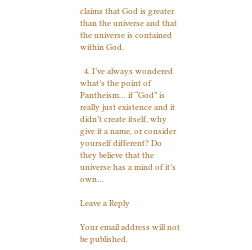claims that God is greater than the universe and that the universe is contained within God.

  4. I’ve always wondered what’s the point of Pantheism… if “God” is really just existence and it didn’t create itself, why give it a name, or consider yourself different? Do they believe that the universe has a mind of it’s own…

Leave a Reply

Your email address will not be published.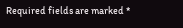Required fields are marked *